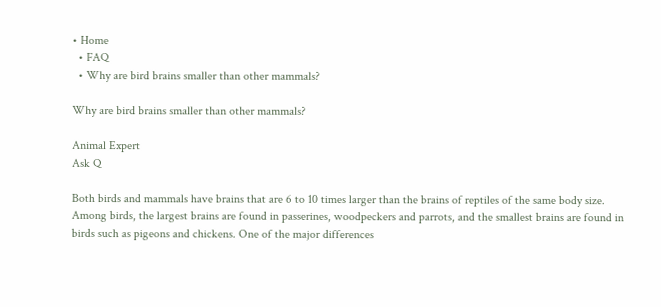• Home
  • FAQ
  • Why are bird brains smaller than other mammals?

Why are bird brains smaller than other mammals?

Animal Expert
Ask Q

Both birds and mammals have brains that are 6 to 10 times larger than the brains of reptiles of the same body size. Among birds, the largest brains are found in passerines, woodpeckers and parrots, and the smallest brains are found in birds such as pigeons and chickens. One of the major differences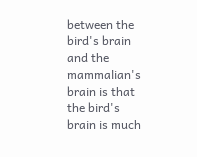between the bird's brain and the mammalian's brain is that the bird's brain is much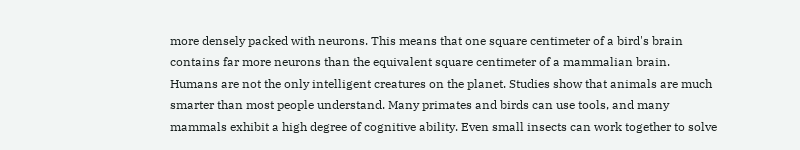more densely packed with neurons. This means that one square centimeter of a bird's brain contains far more neurons than the equivalent square centimeter of a mammalian brain. Humans are not the only intelligent creatures on the planet. Studies show that animals are much smarter than most people understand. Many primates and birds can use tools, and many mammals exhibit a high degree of cognitive ability. Even small insects can work together to solve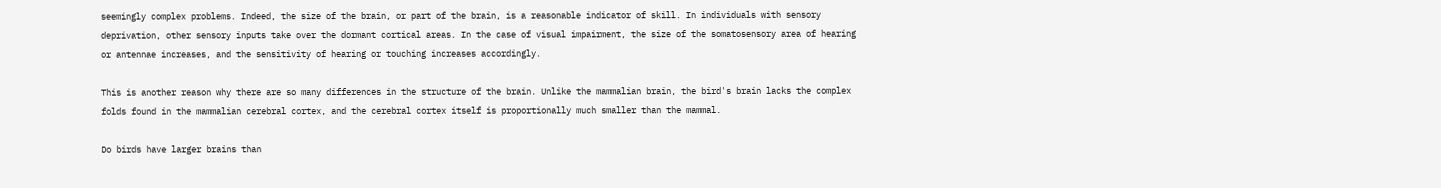seemingly complex problems. Indeed, the size of the brain, or part of the brain, is a reasonable indicator of skill. In individuals with sensory deprivation, other sensory inputs take over the dormant cortical areas. In the case of visual impairment, the size of the somatosensory area of hearing or antennae increases, and the sensitivity of hearing or touching increases accordingly.

This is another reason why there are so many differences in the structure of the brain. Unlike the mammalian brain, the bird's brain lacks the complex folds found in the mammalian cerebral cortex, and the cerebral cortex itself is proportionally much smaller than the mammal.

Do birds have larger brains than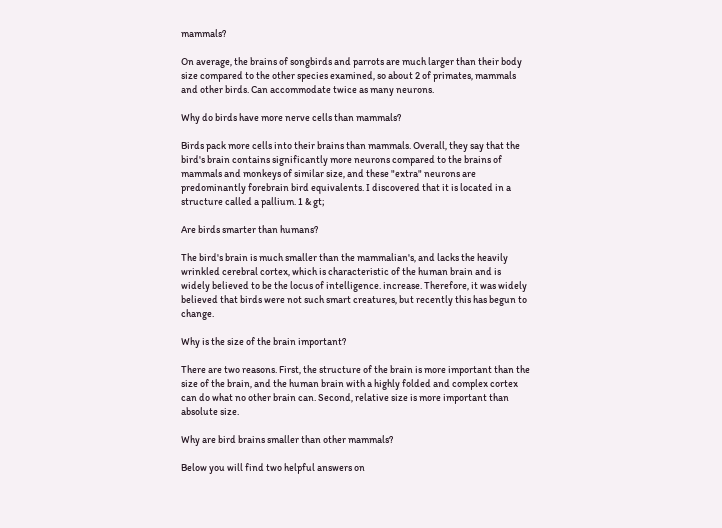mammals?

On average, the brains of songbirds and parrots are much larger than their body size compared to the other species examined, so about 2 of primates, mammals and other birds. Can accommodate twice as many neurons.

Why do birds have more nerve cells than mammals?

Birds pack more cells into their brains than mammals. Overall, they say that the bird's brain contains significantly more neurons compared to the brains of mammals and monkeys of similar size, and these "extra" neurons are predominantly forebrain bird equivalents. I discovered that it is located in a structure called a pallium. 1 & gt;

Are birds smarter than humans?

The bird's brain is much smaller than the mammalian's, and lacks the heavily wrinkled cerebral cortex, which is characteristic of the human brain and is widely believed to be the locus of intelligence. increase. Therefore, it was widely believed that birds were not such smart creatures, but recently this has begun to change.

Why is the size of the brain important?

There are two reasons. First, the structure of the brain is more important than the size of the brain, and the human brain with a highly folded and complex cortex can do what no other brain can. Second, relative size is more important than absolute size.

Why are bird brains smaller than other mammals?

Below you will find two helpful answers on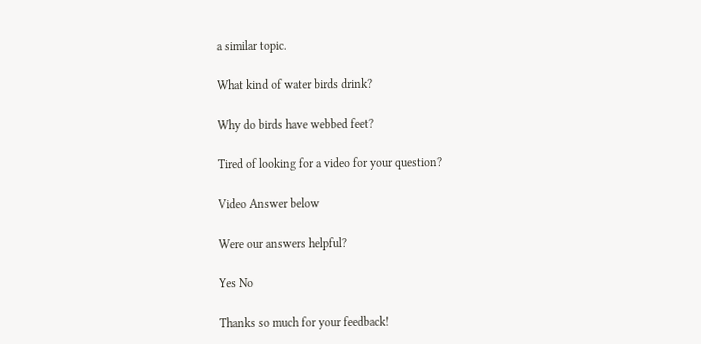a similar topic.

What kind of water birds drink?

Why do birds have webbed feet?

Tired of looking for a video for your question?

Video Answer below

Were our answers helpful?

Yes No

Thanks so much for your feedback!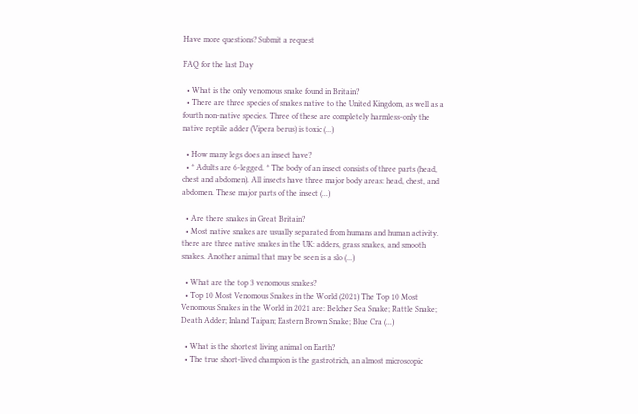Have more questions? Submit a request

FAQ for the last Day

  • What is the only venomous snake found in Britain?
  • There are three species of snakes native to the United Kingdom, as well as a fourth non-native species. Three of these are completely harmless-only the native reptile adder (Vipera berus) is toxic (...)

  • How many legs does an insect have?
  • * Adults are 6-legged. * The body of an insect consists of three parts (head, chest and abdomen). All insects have three major body areas: head, chest, and abdomen. These major parts of the insect (...)

  • Are there snakes in Great Britain?
  • Most native snakes are usually separated from humans and human activity. there are three native snakes in the UK: adders, grass snakes, and smooth snakes. Another animal that may be seen is a slo (...)

  • What are the top 3 venomous snakes?
  • Top 10 Most Venomous Snakes in the World (2021) The Top 10 Most Venomous Snakes in the World in 2021 are: Belcher Sea Snake; Rattle Snake; Death Adder; Inland Taipan; Eastern Brown Snake; Blue Cra (...)

  • What is the shortest living animal on Earth?
  • The true short-lived champion is the gastrotrich, an almost microscopic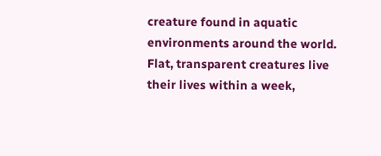creature found in aquatic environments around the world. Flat, transparent creatures live their lives within a week,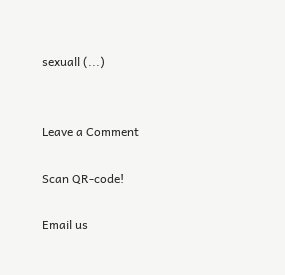sexuall (...)


Leave a Comment

Scan QR-code!

Email us